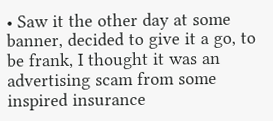• Saw it the other day at some banner, decided to give it a go, to be frank, I thought it was an advertising scam from some inspired insurance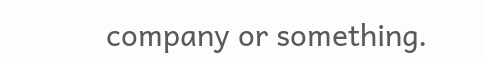company or something.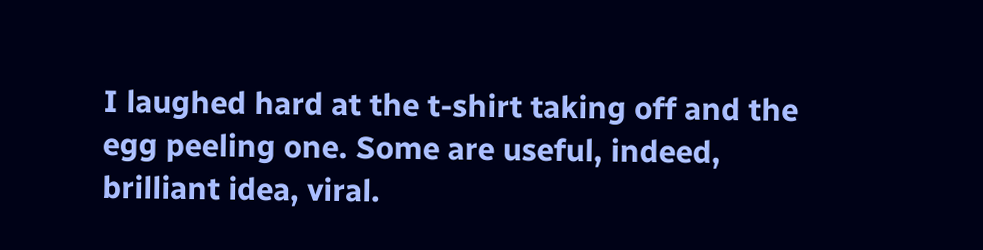I laughed hard at the t-shirt taking off and the egg peeling one. Some are useful, indeed, brilliant idea, viral.